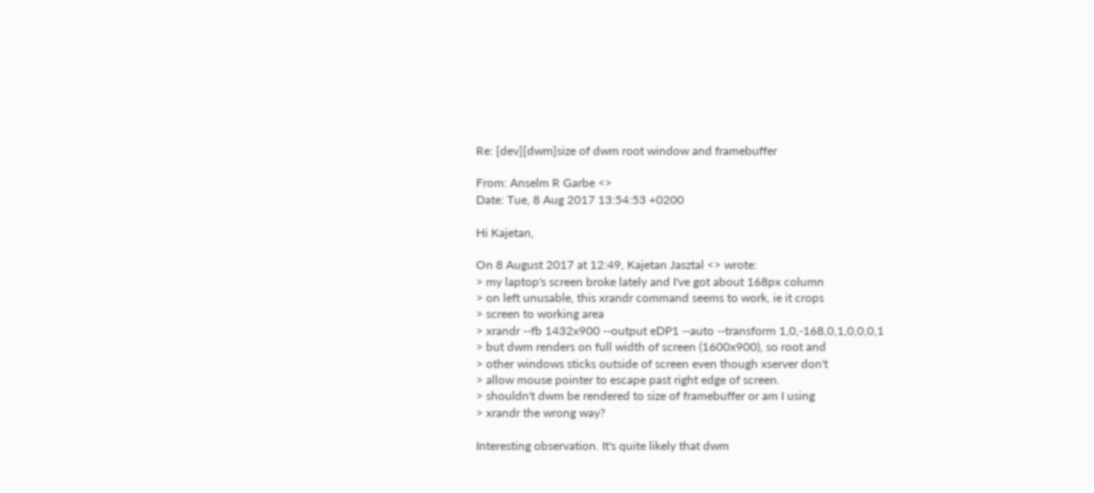Re: [dev][dwm]size of dwm root window and framebuffer

From: Anselm R Garbe <>
Date: Tue, 8 Aug 2017 13:54:53 +0200

Hi Kajetan,

On 8 August 2017 at 12:49, Kajetan Jasztal <> wrote:
> my laptop's screen broke lately and I've got about 168px column
> on left unusable, this xrandr command seems to work, ie it crops
> screen to working area
> xrandr --fb 1432x900 --output eDP1 --auto --transform 1,0,-168,0,1,0,0,0,1
> but dwm renders on full width of screen (1600x900), so root and
> other windows sticks outside of screen even though xserver don't
> allow mouse pointer to escape past right edge of screen.
> shouldn't dwm be rendered to size of framebuffer or am I using
> xrandr the wrong way?

Interesting observation. It's quite likely that dwm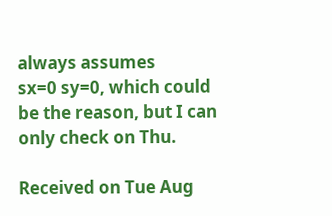always assumes
sx=0 sy=0, which could be the reason, but I can only check on Thu.

Received on Tue Aug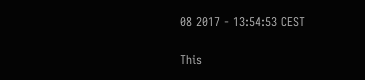08 2017 - 13:54:53 CEST

This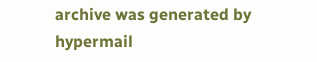archive was generated by hypermail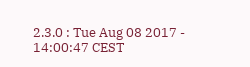2.3.0 : Tue Aug 08 2017 - 14:00:47 CEST